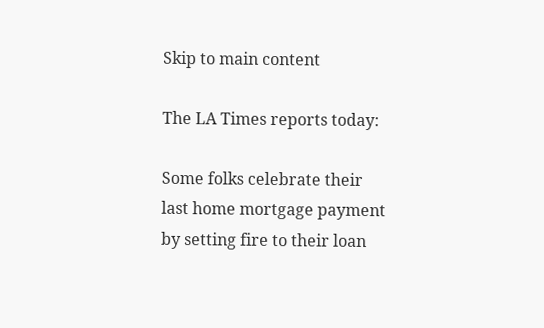Skip to main content

The LA Times reports today:

Some folks celebrate their last home mortgage payment by setting fire to their loan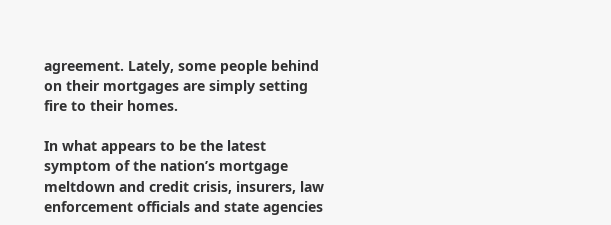agreement. Lately, some people behind on their mortgages are simply setting fire to their homes.

In what appears to be the latest symptom of the nation’s mortgage meltdown and credit crisis, insurers, law enforcement officials and state agencies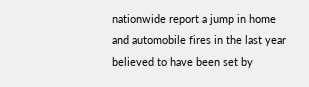nationwide report a jump in home and automobile fires in the last year believed to have been set by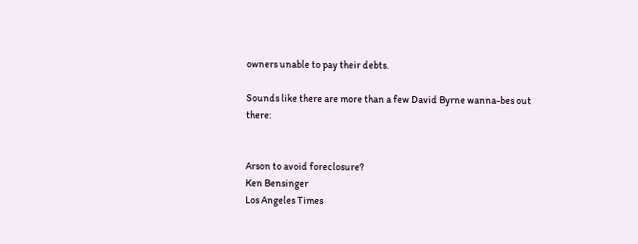owners unable to pay their debts.

Sounds like there are more than a few David Byrne wanna-bes out there:


Arson to avoid foreclosure?
Ken Bensinger
Los Angeles Times